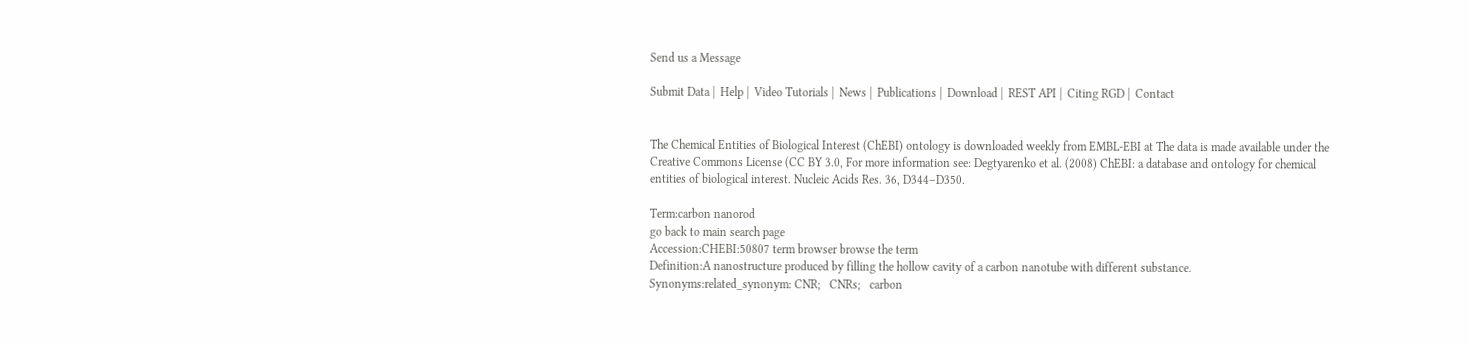Send us a Message

Submit Data |  Help |  Video Tutorials |  News |  Publications |  Download |  REST API |  Citing RGD |  Contact


The Chemical Entities of Biological Interest (ChEBI) ontology is downloaded weekly from EMBL-EBI at The data is made available under the Creative Commons License (CC BY 3.0, For more information see: Degtyarenko et al. (2008) ChEBI: a database and ontology for chemical entities of biological interest. Nucleic Acids Res. 36, D344–D350.

Term:carbon nanorod
go back to main search page
Accession:CHEBI:50807 term browser browse the term
Definition:A nanostructure produced by filling the hollow cavity of a carbon nanotube with different substance.
Synonyms:related_synonym: CNR;   CNRs;   carbon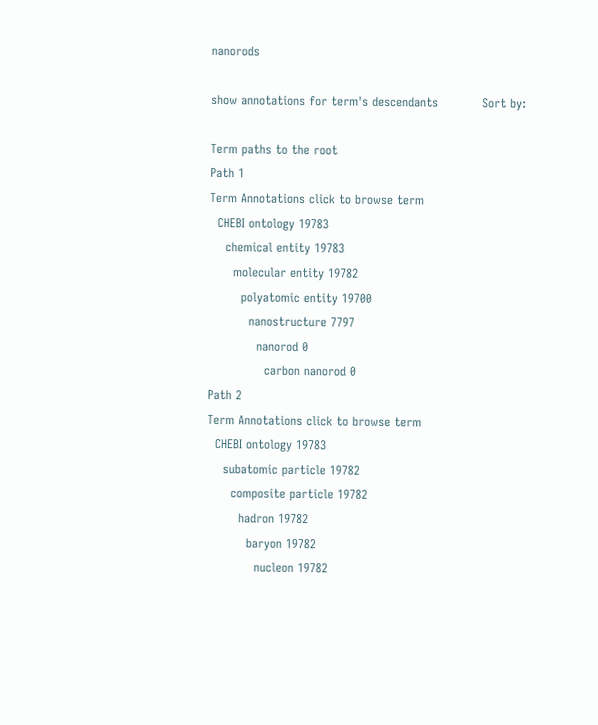nanorods

show annotations for term's descendants           Sort by:

Term paths to the root
Path 1
Term Annotations click to browse term
  CHEBI ontology 19783
    chemical entity 19783
      molecular entity 19782
        polyatomic entity 19700
          nanostructure 7797
            nanorod 0
              carbon nanorod 0
Path 2
Term Annotations click to browse term
  CHEBI ontology 19783
    subatomic particle 19782
      composite particle 19782
        hadron 19782
          baryon 19782
            nucleon 19782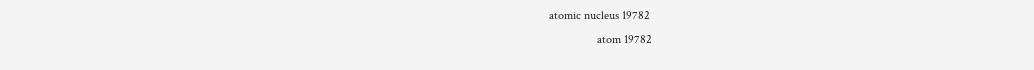atomic nucleus 19782
                atom 19782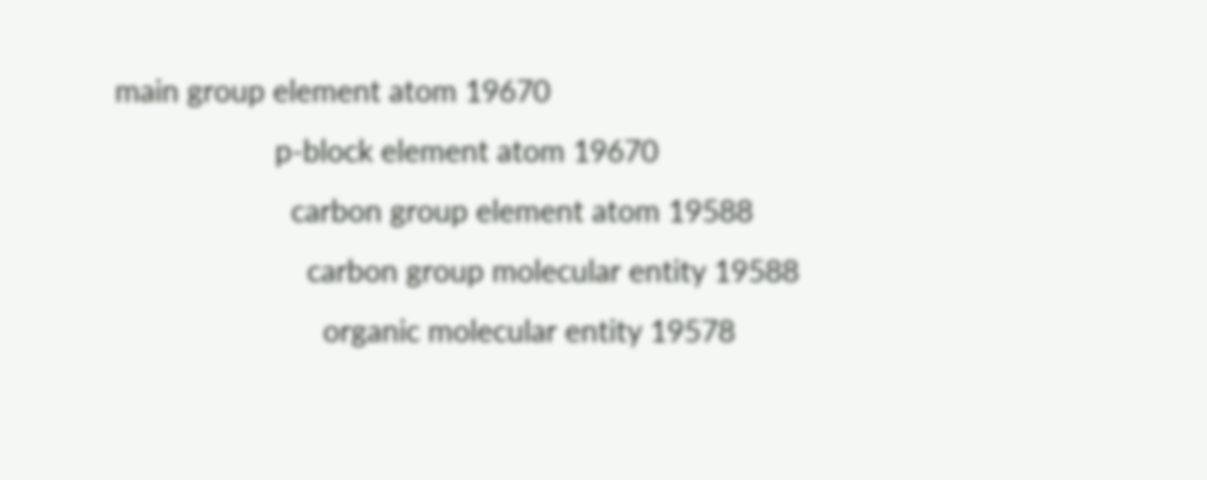main group element atom 19670
                    p-block element atom 19670
                      carbon group element atom 19588
                        carbon group molecular entity 19588
                          organic molecular entity 19578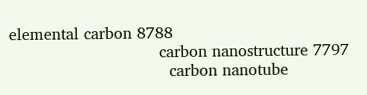elemental carbon 8788
                              carbon nanostructure 7797
                                carbon nanotube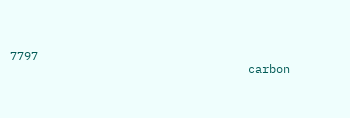7797
                                  carbon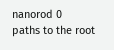nanorod 0
paths to the root